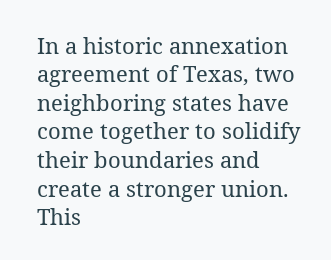In a historic annexation agreement of Texas, two neighboring states have come together to solidify their boundaries and create a stronger union. This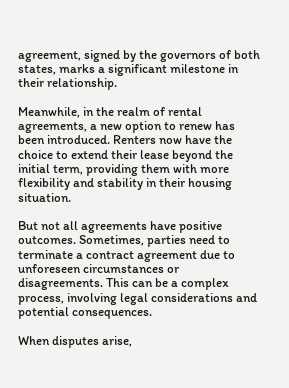agreement, signed by the governors of both states, marks a significant milestone in their relationship.

Meanwhile, in the realm of rental agreements, a new option to renew has been introduced. Renters now have the choice to extend their lease beyond the initial term, providing them with more flexibility and stability in their housing situation.

But not all agreements have positive outcomes. Sometimes, parties need to terminate a contract agreement due to unforeseen circumstances or disagreements. This can be a complex process, involving legal considerations and potential consequences.

When disputes arise,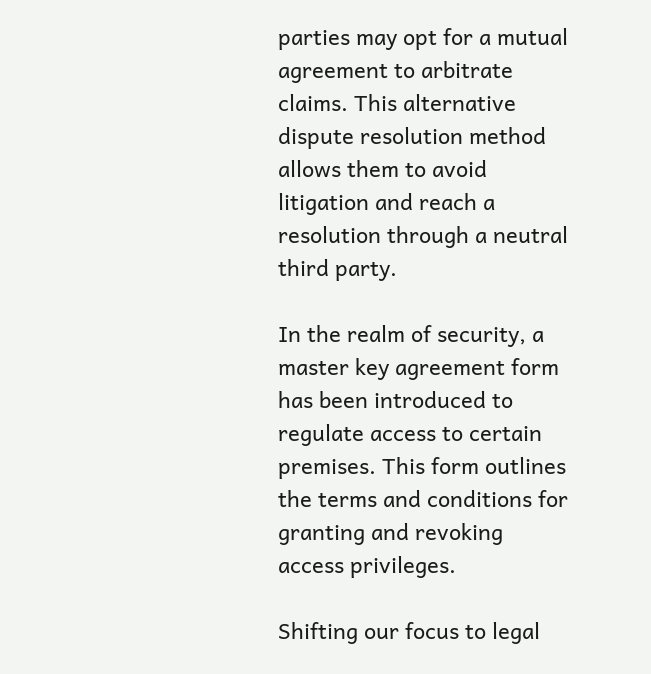parties may opt for a mutual agreement to arbitrate claims. This alternative dispute resolution method allows them to avoid litigation and reach a resolution through a neutral third party.

In the realm of security, a master key agreement form has been introduced to regulate access to certain premises. This form outlines the terms and conditions for granting and revoking access privileges.

Shifting our focus to legal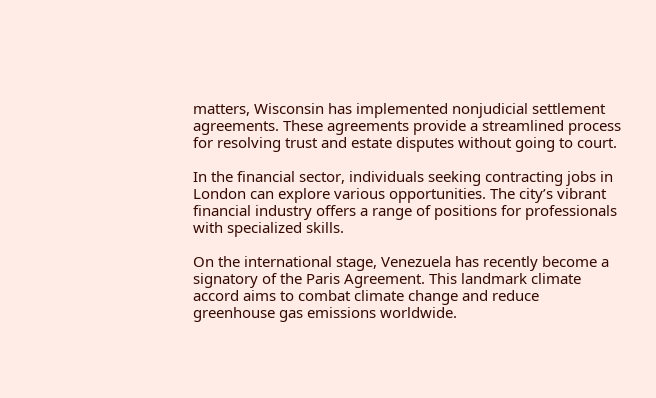matters, Wisconsin has implemented nonjudicial settlement agreements. These agreements provide a streamlined process for resolving trust and estate disputes without going to court.

In the financial sector, individuals seeking contracting jobs in London can explore various opportunities. The city’s vibrant financial industry offers a range of positions for professionals with specialized skills.

On the international stage, Venezuela has recently become a signatory of the Paris Agreement. This landmark climate accord aims to combat climate change and reduce greenhouse gas emissions worldwide.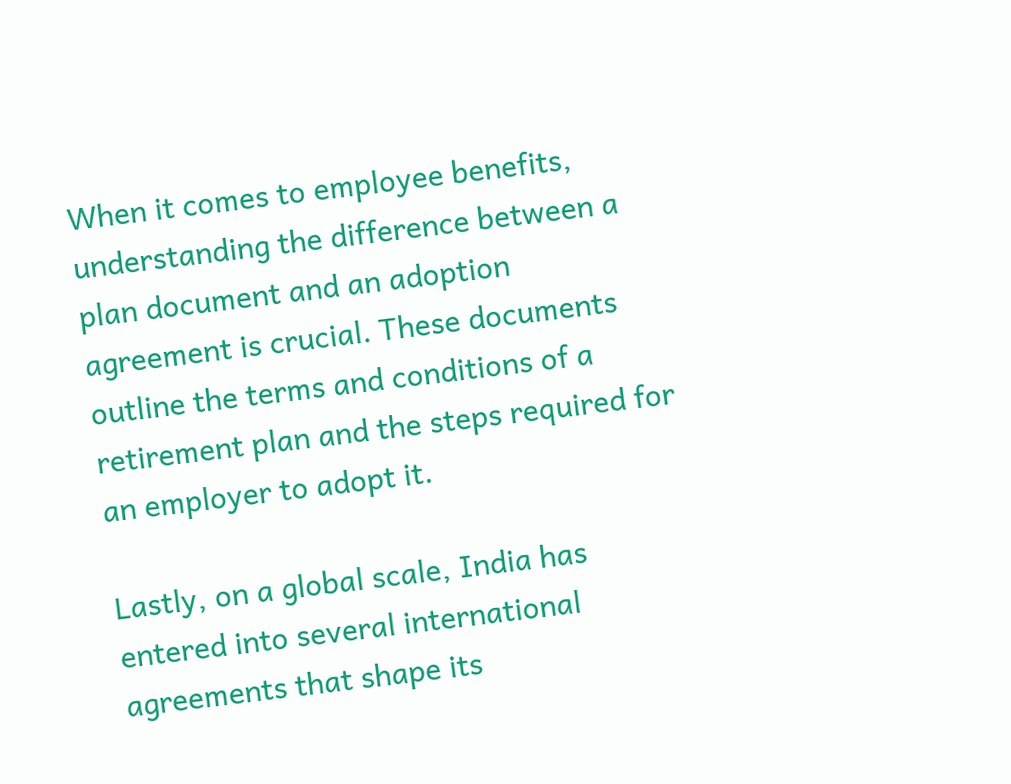When it comes to employee benefits, understanding the difference between a plan document and an adoption agreement is crucial. These documents outline the terms and conditions of a retirement plan and the steps required for an employer to adopt it.

Lastly, on a global scale, India has entered into several international agreements that shape its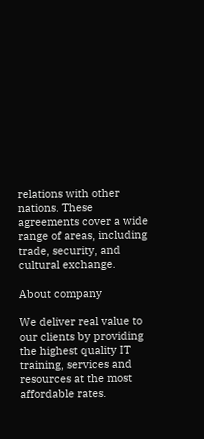relations with other nations. These agreements cover a wide range of areas, including trade, security, and cultural exchange.

About company

We deliver real value to our clients by providing the highest quality IT training, services and resources at the most affordable rates.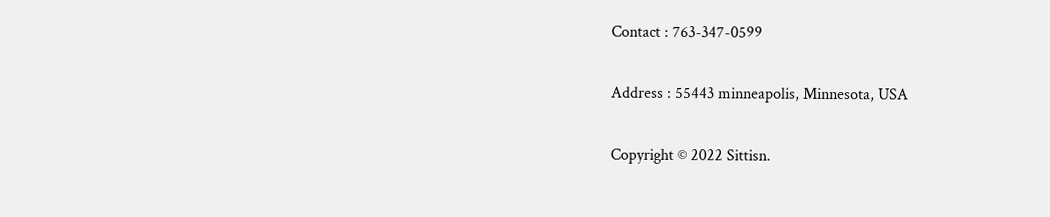Contact : 763-347-0599

Address : 55443 minneapolis, Minnesota, USA

Copyright © 2022 Sittisn.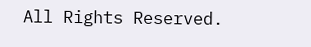All Rights Reserved.